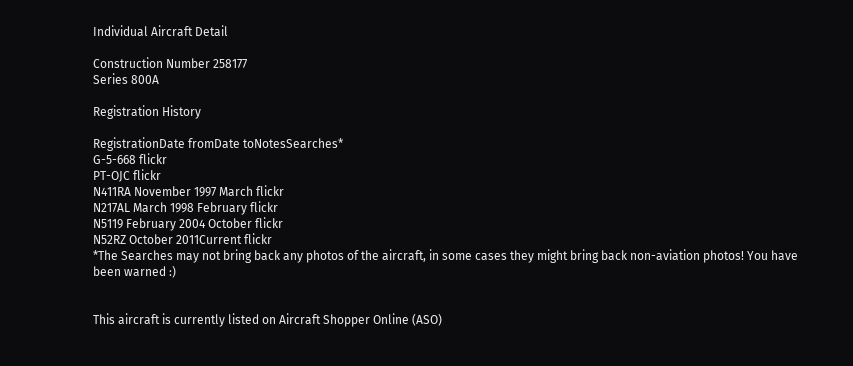Individual Aircraft Detail

Construction Number 258177
Series 800A

Registration History

RegistrationDate fromDate toNotesSearches*
G-5-668 flickr
PT-OJC flickr
N411RA November 1997 March flickr
N217AL March 1998 February flickr
N5119 February 2004 October flickr
N52RZ October 2011Current flickr
*The Searches may not bring back any photos of the aircraft, in some cases they might bring back non-aviation photos! You have been warned :)


This aircraft is currently listed on Aircraft Shopper Online (ASO)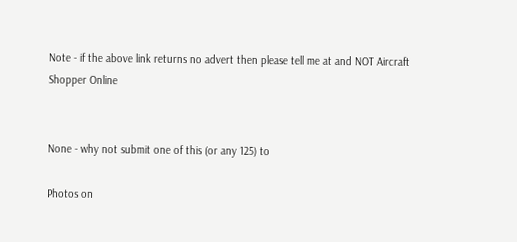Note - if the above link returns no advert then please tell me at and NOT Aircraft Shopper Online


None - why not submit one of this (or any 125) to

Photos on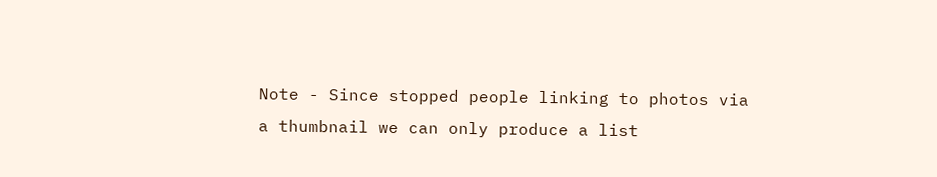Note - Since stopped people linking to photos via a thumbnail we can only produce a list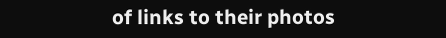of links to their photos